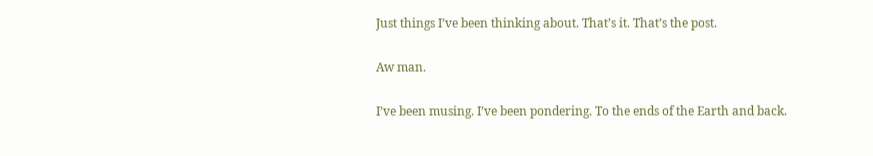Just things I’ve been thinking about. That’s it. That’s the post.

Aw man.

I’ve been musing. I’ve been pondering. To the ends of the Earth and back.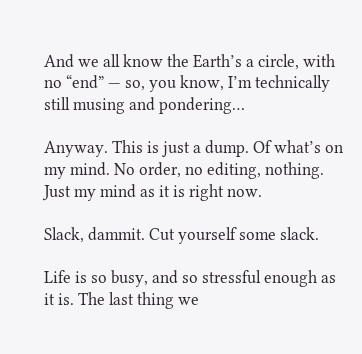And we all know the Earth’s a circle, with no “end” — so, you know, I’m technically still musing and pondering…

Anyway. This is just a dump. Of what’s on my mind. No order, no editing, nothing. Just my mind as it is right now.

Slack, dammit. Cut yourself some slack.

Life is so busy, and so stressful enough as it is. The last thing we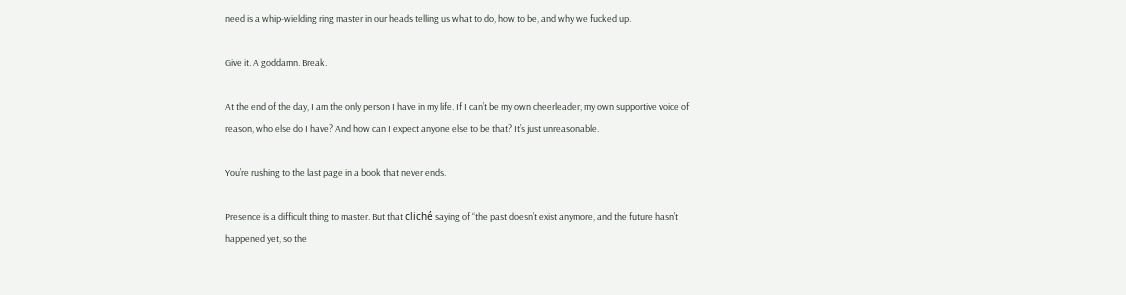need is a whip-wielding ring master in our heads telling us what to do, how to be, and why we fucked up.

Give it. A goddamn. Break.

At the end of the day, I am the only person I have in my life. If I can’t be my own cheerleader, my own supportive voice of reason, who else do I have? And how can I expect anyone else to be that? It’s just unreasonable.

You’re rushing to the last page in a book that never ends.

Presence is a difficult thing to master. But that cliché saying of “the past doesn’t exist anymore, and the future hasn’t happened yet, so the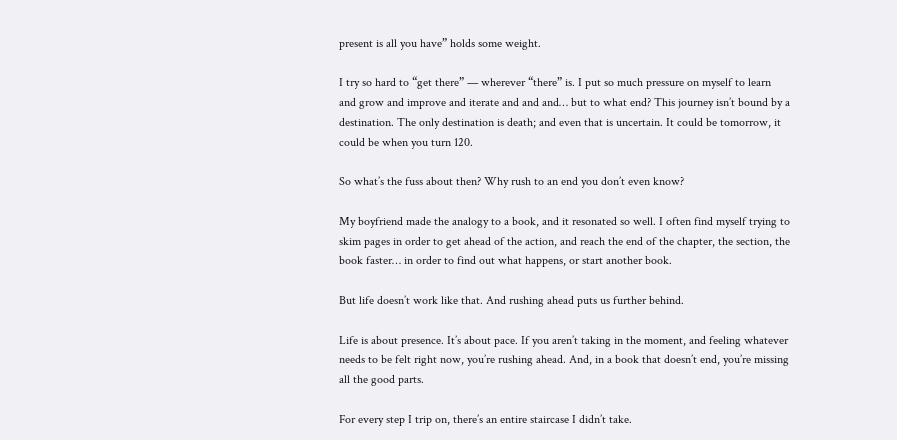present is all you have” holds some weight.

I try so hard to “get there” — wherever “there” is. I put so much pressure on myself to learn and grow and improve and iterate and and and… but to what end? This journey isn’t bound by a destination. The only destination is death; and even that is uncertain. It could be tomorrow, it could be when you turn 120.

So what’s the fuss about then? Why rush to an end you don’t even know?

My boyfriend made the analogy to a book, and it resonated so well. I often find myself trying to skim pages in order to get ahead of the action, and reach the end of the chapter, the section, the book faster… in order to find out what happens, or start another book.

But life doesn’t work like that. And rushing ahead puts us further behind.

Life is about presence. It’s about pace. If you aren’t taking in the moment, and feeling whatever needs to be felt right now, you’re rushing ahead. And, in a book that doesn’t end, you’re missing all the good parts.

For every step I trip on, there’s an entire staircase I didn’t take.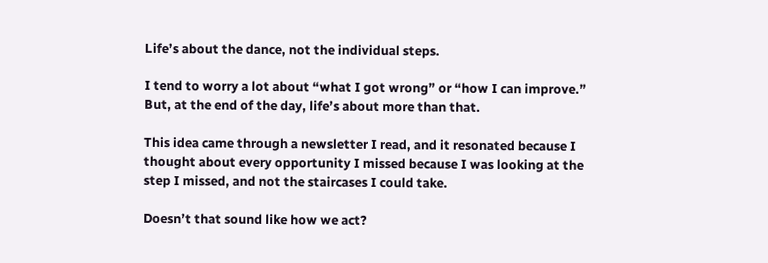Life’s about the dance, not the individual steps.

I tend to worry a lot about “what I got wrong” or “how I can improve.” But, at the end of the day, life’s about more than that.

This idea came through a newsletter I read, and it resonated because I thought about every opportunity I missed because I was looking at the step I missed, and not the staircases I could take.

Doesn’t that sound like how we act?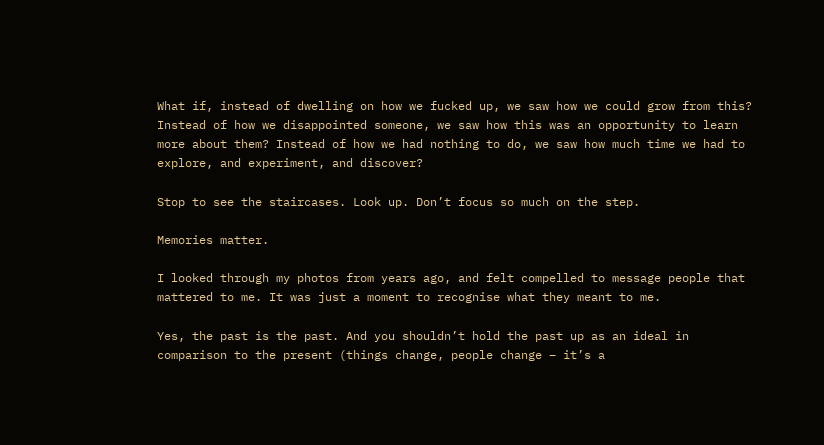What if, instead of dwelling on how we fucked up, we saw how we could grow from this? Instead of how we disappointed someone, we saw how this was an opportunity to learn more about them? Instead of how we had nothing to do, we saw how much time we had to explore, and experiment, and discover?

Stop to see the staircases. Look up. Don’t focus so much on the step.

Memories matter.

I looked through my photos from years ago, and felt compelled to message people that mattered to me. It was just a moment to recognise what they meant to me.

Yes, the past is the past. And you shouldn’t hold the past up as an ideal in comparison to the present (things change, people change – it’s a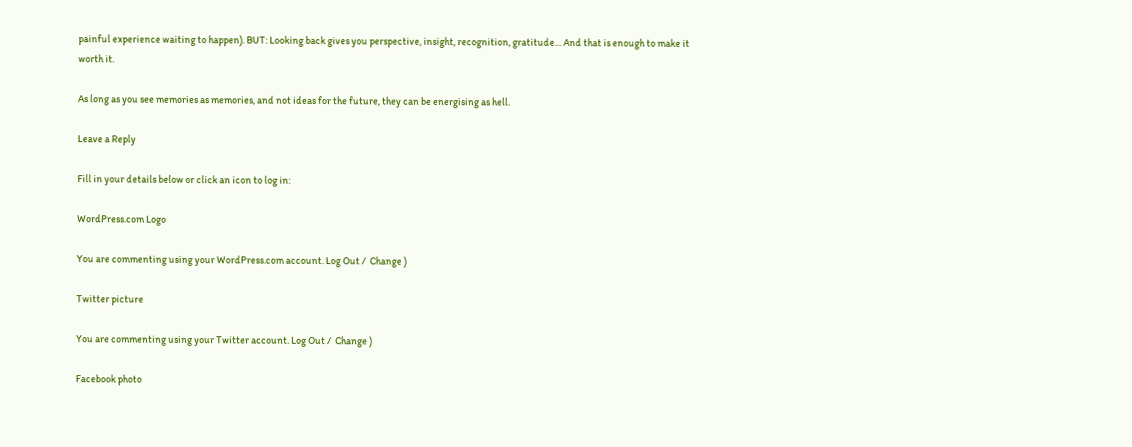painful experience waiting to happen). BUT: Looking back gives you perspective, insight, recognition, gratitude… And that is enough to make it worth it.

As long as you see memories as memories, and not ideas for the future, they can be energising as hell.

Leave a Reply

Fill in your details below or click an icon to log in:

WordPress.com Logo

You are commenting using your WordPress.com account. Log Out /  Change )

Twitter picture

You are commenting using your Twitter account. Log Out /  Change )

Facebook photo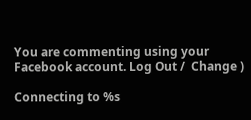You are commenting using your Facebook account. Log Out /  Change )

Connecting to %s